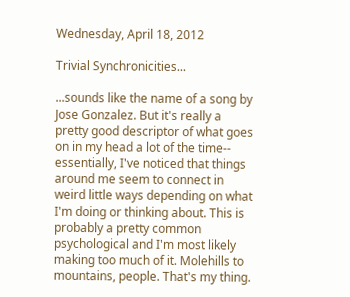Wednesday, April 18, 2012

Trivial Synchronicities...

...sounds like the name of a song by Jose Gonzalez. But it's really a pretty good descriptor of what goes on in my head a lot of the time-- essentially, I've noticed that things around me seem to connect in weird little ways depending on what I'm doing or thinking about. This is probably a pretty common psychological and I'm most likely making too much of it. Molehills to mountains, people. That's my thing.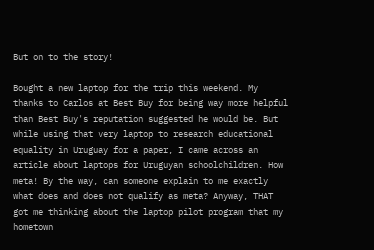But on to the story!

Bought a new laptop for the trip this weekend. My thanks to Carlos at Best Buy for being way more helpful than Best Buy's reputation suggested he would be. But while using that very laptop to research educational equality in Uruguay for a paper, I came across an article about laptops for Uruguyan schoolchildren. How meta! By the way, can someone explain to me exactly what does and does not qualify as meta? Anyway, THAT got me thinking about the laptop pilot program that my hometown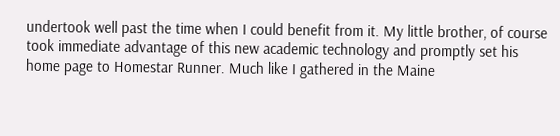undertook well past the time when I could benefit from it. My little brother, of course took immediate advantage of this new academic technology and promptly set his home page to Homestar Runner. Much like I gathered in the Maine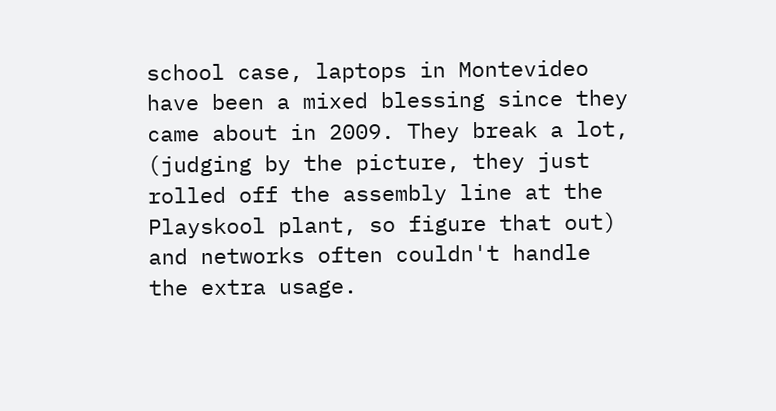school case, laptops in Montevideo have been a mixed blessing since they came about in 2009. They break a lot, (judging by the picture, they just rolled off the assembly line at the Playskool plant, so figure that out) and networks often couldn't handle the extra usage.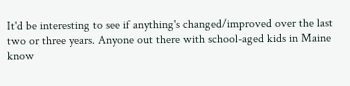It'd be interesting to see if anything's changed/improved over the last two or three years. Anyone out there with school-aged kids in Maine know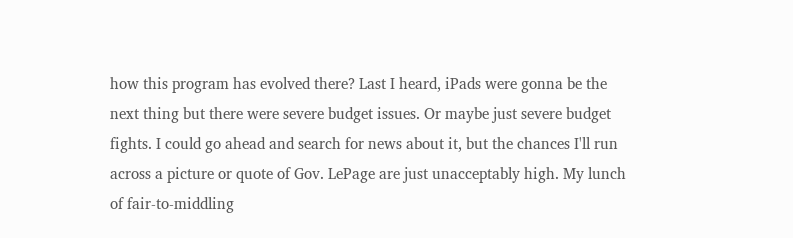how this program has evolved there? Last I heard, iPads were gonna be the next thing but there were severe budget issues. Or maybe just severe budget fights. I could go ahead and search for news about it, but the chances I'll run across a picture or quote of Gov. LePage are just unacceptably high. My lunch of fair-to-middling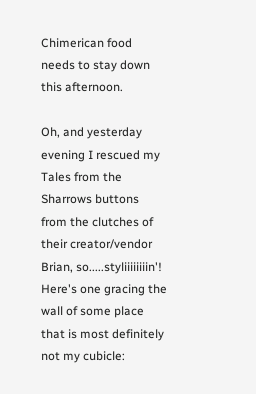Chimerican food needs to stay down this afternoon.

Oh, and yesterday evening I rescued my Tales from the Sharrows buttons from the clutches of their creator/vendor Brian, so.....styliiiiiiiin'! Here's one gracing the wall of some place that is most definitely not my cubicle: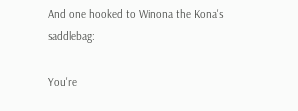And one hooked to Winona the Kona's saddlebag:

You're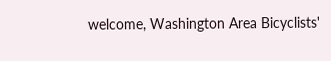welcome, Washington Area Bicyclists'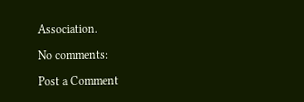Association.

No comments:

Post a Comment